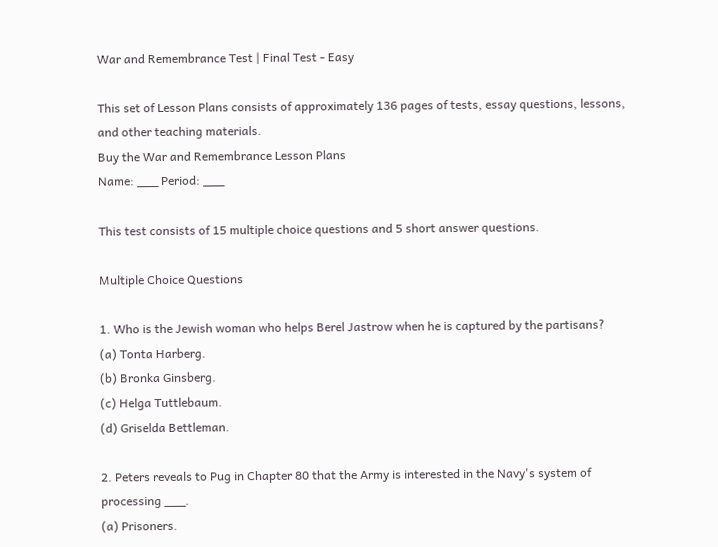War and Remembrance Test | Final Test - Easy

This set of Lesson Plans consists of approximately 136 pages of tests, essay questions, lessons, and other teaching materials.
Buy the War and Remembrance Lesson Plans
Name: ___ Period: ___

This test consists of 15 multiple choice questions and 5 short answer questions.

Multiple Choice Questions

1. Who is the Jewish woman who helps Berel Jastrow when he is captured by the partisans?
(a) Tonta Harberg.
(b) Bronka Ginsberg.
(c) Helga Tuttlebaum.
(d) Griselda Bettleman.

2. Peters reveals to Pug in Chapter 80 that the Army is interested in the Navy's system of processing ___.
(a) Prisoners.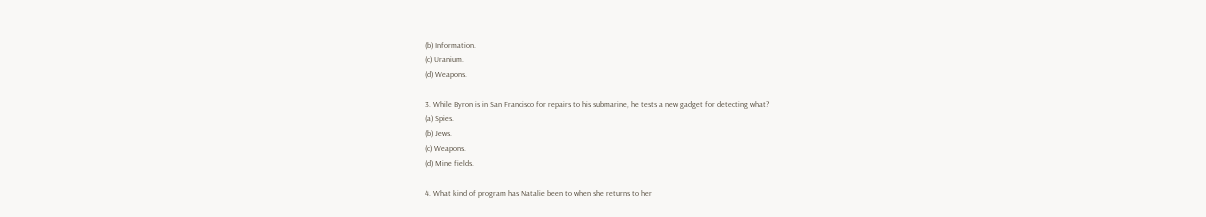(b) Information.
(c) Uranium.
(d) Weapons.

3. While Byron is in San Francisco for repairs to his submarine, he tests a new gadget for detecting what?
(a) Spies.
(b) Jews.
(c) Weapons.
(d) Mine fields.

4. What kind of program has Natalie been to when she returns to her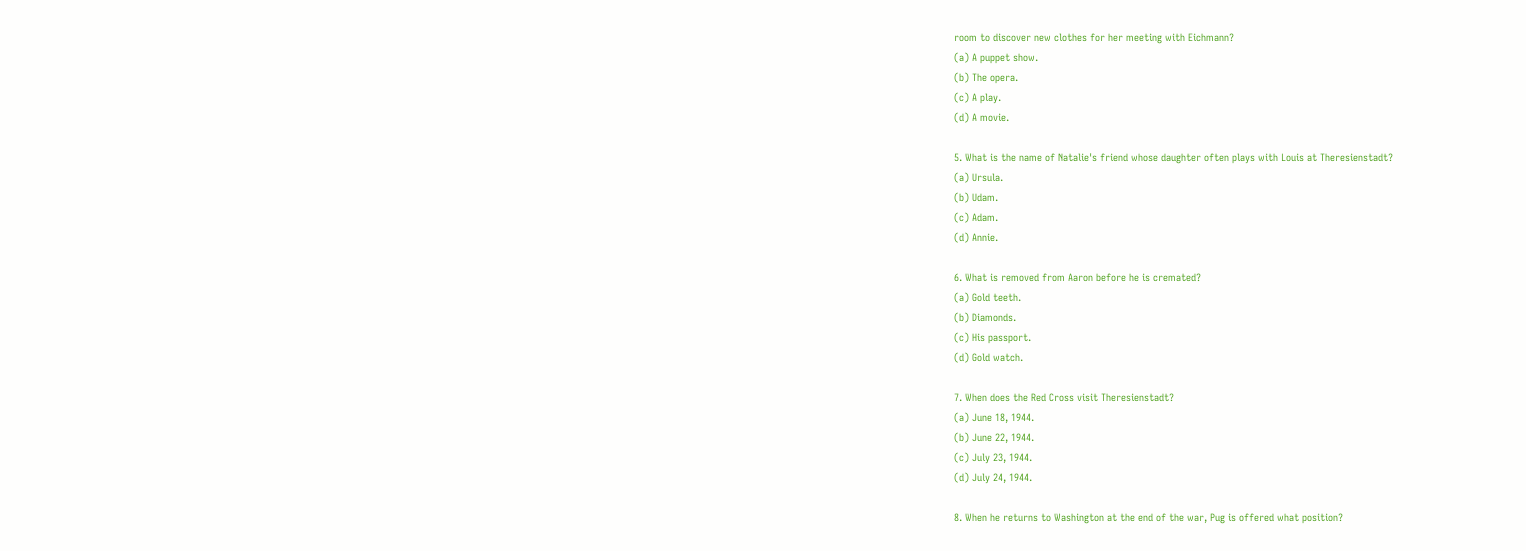room to discover new clothes for her meeting with Eichmann?
(a) A puppet show.
(b) The opera.
(c) A play.
(d) A movie.

5. What is the name of Natalie's friend whose daughter often plays with Louis at Theresienstadt?
(a) Ursula.
(b) Udam.
(c) Adam.
(d) Annie.

6. What is removed from Aaron before he is cremated?
(a) Gold teeth.
(b) Diamonds.
(c) His passport.
(d) Gold watch.

7. When does the Red Cross visit Theresienstadt?
(a) June 18, 1944.
(b) June 22, 1944.
(c) July 23, 1944.
(d) July 24, 1944.

8. When he returns to Washington at the end of the war, Pug is offered what position?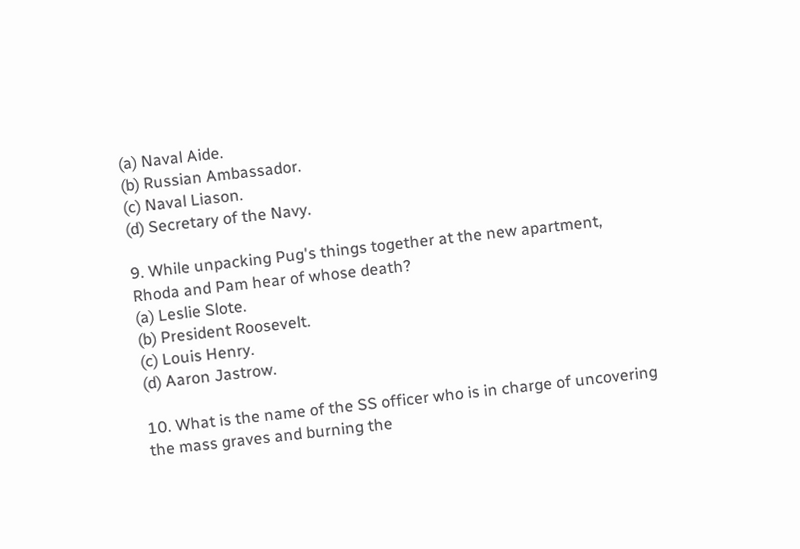(a) Naval Aide.
(b) Russian Ambassador.
(c) Naval Liason.
(d) Secretary of the Navy.

9. While unpacking Pug's things together at the new apartment, Rhoda and Pam hear of whose death?
(a) Leslie Slote.
(b) President Roosevelt.
(c) Louis Henry.
(d) Aaron Jastrow.

10. What is the name of the SS officer who is in charge of uncovering the mass graves and burning the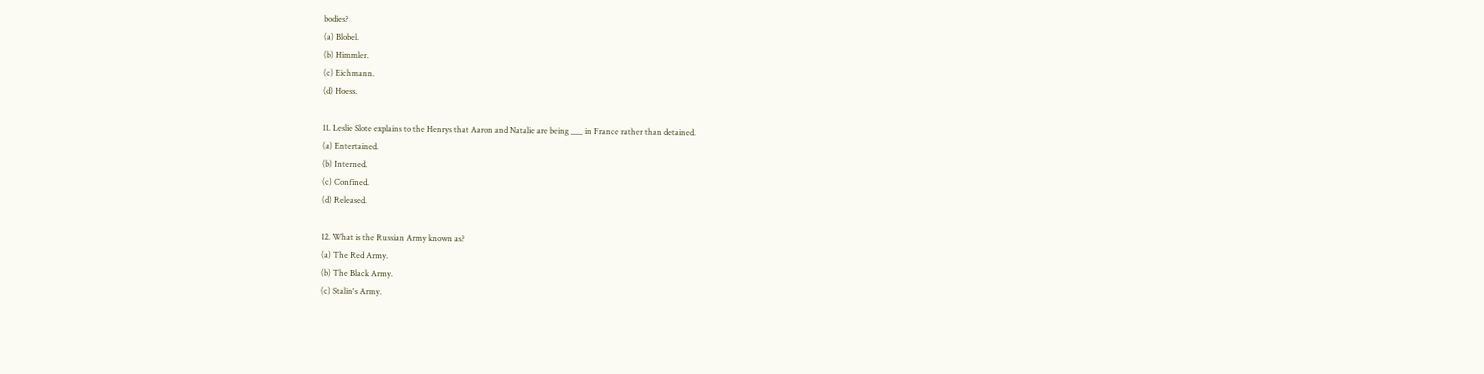bodies?
(a) Blobel.
(b) Himmler.
(c) Eichmann.
(d) Hoess.

11. Leslie Slote explains to the Henrys that Aaron and Natalie are being ___ in France rather than detained.
(a) Entertained.
(b) Interned.
(c) Confined.
(d) Released.

12. What is the Russian Army known as?
(a) The Red Army.
(b) The Black Army.
(c) Stalin's Army.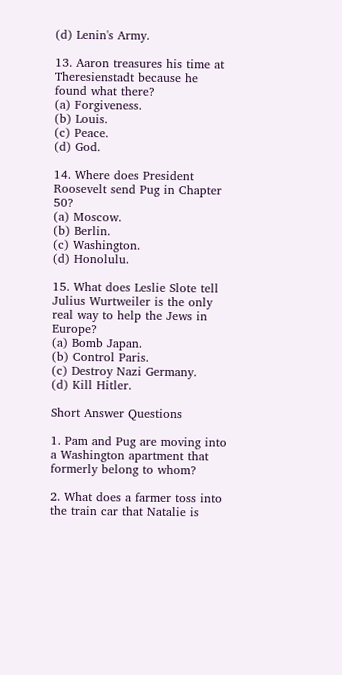(d) Lenin's Army.

13. Aaron treasures his time at Theresienstadt because he found what there?
(a) Forgiveness.
(b) Louis.
(c) Peace.
(d) God.

14. Where does President Roosevelt send Pug in Chapter 50?
(a) Moscow.
(b) Berlin.
(c) Washington.
(d) Honolulu.

15. What does Leslie Slote tell Julius Wurtweiler is the only real way to help the Jews in Europe?
(a) Bomb Japan.
(b) Control Paris.
(c) Destroy Nazi Germany.
(d) Kill Hitler.

Short Answer Questions

1. Pam and Pug are moving into a Washington apartment that formerly belong to whom?

2. What does a farmer toss into the train car that Natalie is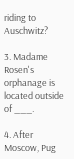riding to Auschwitz?

3. Madame Rosen's orphanage is located outside of ___.

4. After Moscow, Pug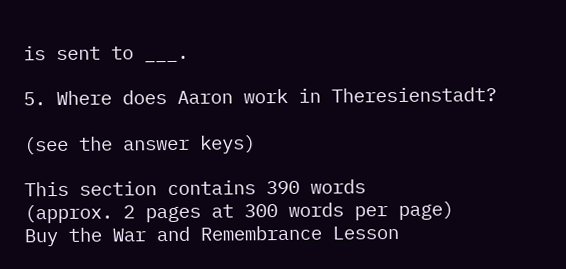is sent to ___.

5. Where does Aaron work in Theresienstadt?

(see the answer keys)

This section contains 390 words
(approx. 2 pages at 300 words per page)
Buy the War and Remembrance Lesson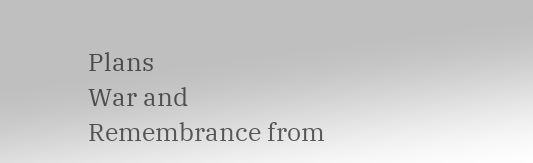Plans
War and Remembrance from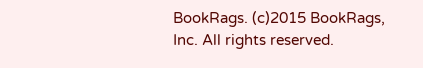BookRags. (c)2015 BookRags, Inc. All rights reserved.